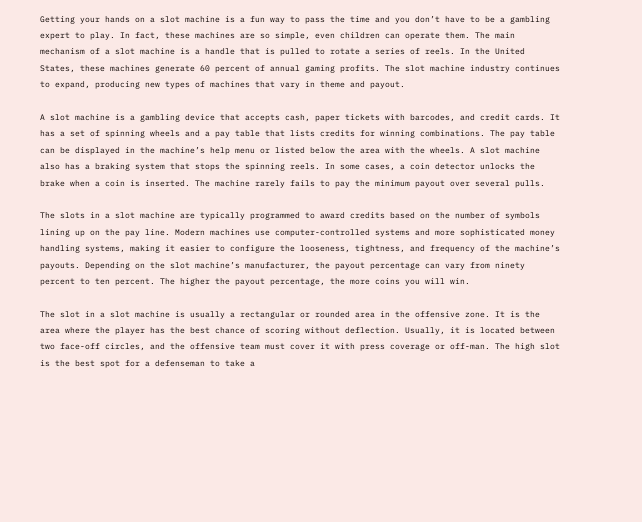Getting your hands on a slot machine is a fun way to pass the time and you don’t have to be a gambling expert to play. In fact, these machines are so simple, even children can operate them. The main mechanism of a slot machine is a handle that is pulled to rotate a series of reels. In the United States, these machines generate 60 percent of annual gaming profits. The slot machine industry continues to expand, producing new types of machines that vary in theme and payout.

A slot machine is a gambling device that accepts cash, paper tickets with barcodes, and credit cards. It has a set of spinning wheels and a pay table that lists credits for winning combinations. The pay table can be displayed in the machine’s help menu or listed below the area with the wheels. A slot machine also has a braking system that stops the spinning reels. In some cases, a coin detector unlocks the brake when a coin is inserted. The machine rarely fails to pay the minimum payout over several pulls.

The slots in a slot machine are typically programmed to award credits based on the number of symbols lining up on the pay line. Modern machines use computer-controlled systems and more sophisticated money handling systems, making it easier to configure the looseness, tightness, and frequency of the machine’s payouts. Depending on the slot machine’s manufacturer, the payout percentage can vary from ninety percent to ten percent. The higher the payout percentage, the more coins you will win.

The slot in a slot machine is usually a rectangular or rounded area in the offensive zone. It is the area where the player has the best chance of scoring without deflection. Usually, it is located between two face-off circles, and the offensive team must cover it with press coverage or off-man. The high slot is the best spot for a defenseman to take a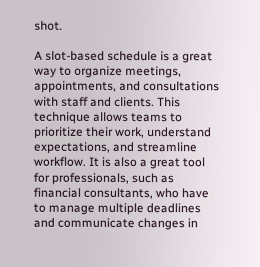shot.

A slot-based schedule is a great way to organize meetings, appointments, and consultations with staff and clients. This technique allows teams to prioritize their work, understand expectations, and streamline workflow. It is also a great tool for professionals, such as financial consultants, who have to manage multiple deadlines and communicate changes in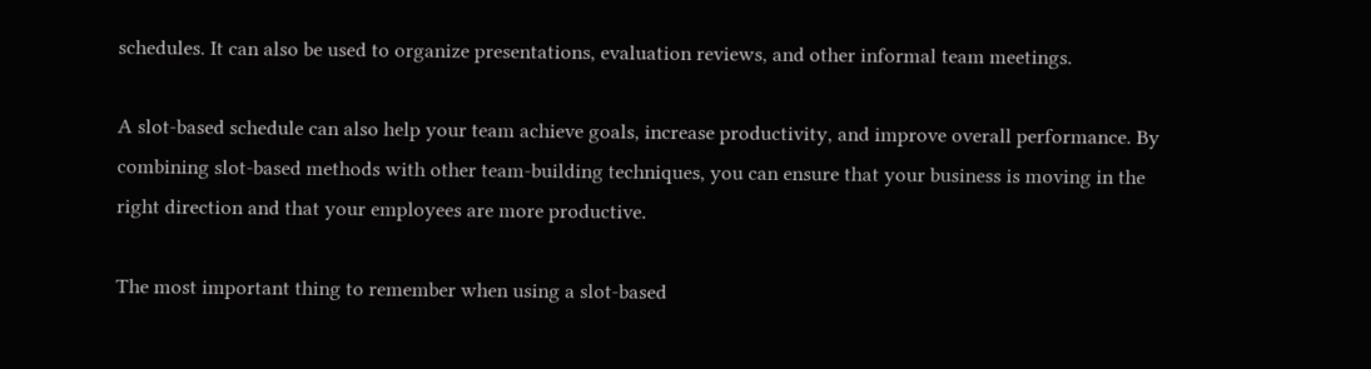schedules. It can also be used to organize presentations, evaluation reviews, and other informal team meetings.

A slot-based schedule can also help your team achieve goals, increase productivity, and improve overall performance. By combining slot-based methods with other team-building techniques, you can ensure that your business is moving in the right direction and that your employees are more productive.

The most important thing to remember when using a slot-based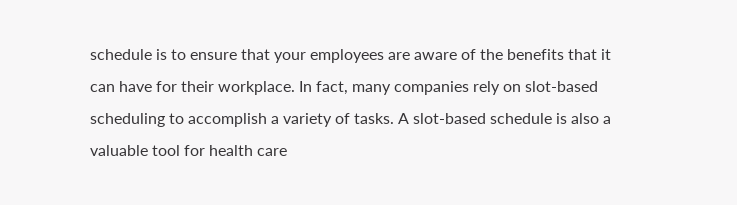schedule is to ensure that your employees are aware of the benefits that it can have for their workplace. In fact, many companies rely on slot-based scheduling to accomplish a variety of tasks. A slot-based schedule is also a valuable tool for health care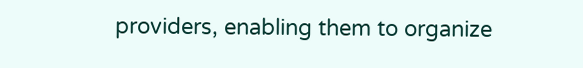providers, enabling them to organize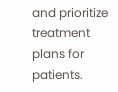and prioritize treatment plans for patients.